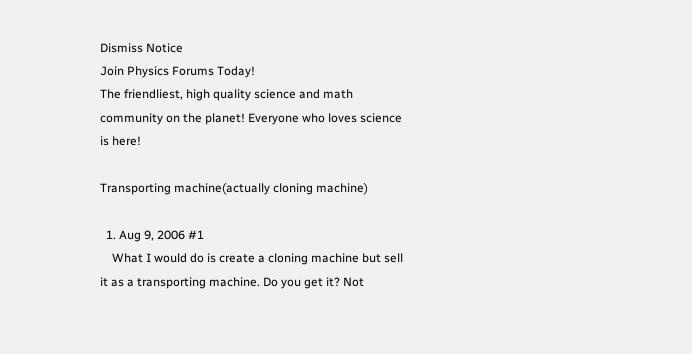Dismiss Notice
Join Physics Forums Today!
The friendliest, high quality science and math community on the planet! Everyone who loves science is here!

Transporting machine(actually cloning machine)

  1. Aug 9, 2006 #1
    What I would do is create a cloning machine but sell it as a transporting machine. Do you get it? Not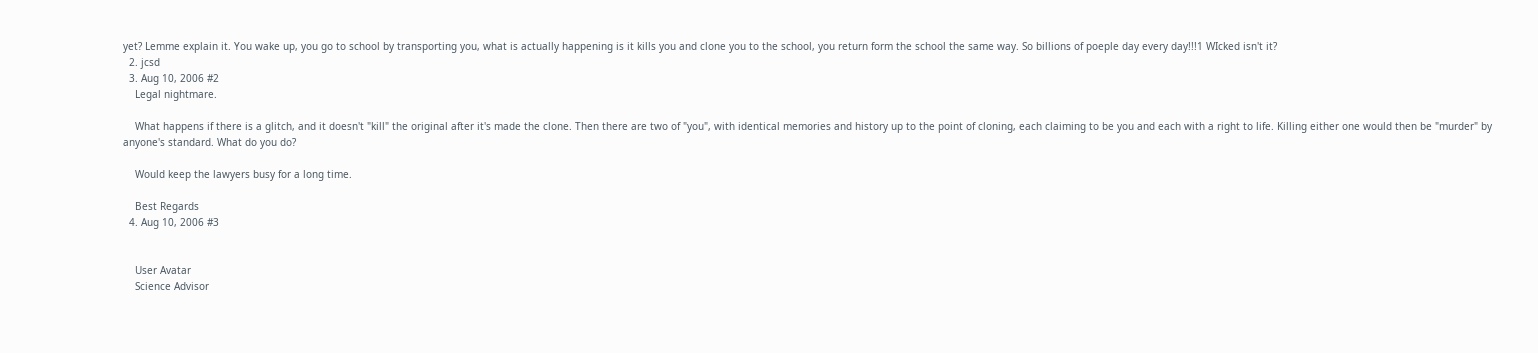yet? Lemme explain it. You wake up, you go to school by transporting you, what is actually happening is it kills you and clone you to the school, you return form the school the same way. So billions of poeple day every day!!!1 WIcked isn't it?
  2. jcsd
  3. Aug 10, 2006 #2
    Legal nightmare.

    What happens if there is a glitch, and it doesn't "kill" the original after it's made the clone. Then there are two of "you", with identical memories and history up to the point of cloning, each claiming to be you and each with a right to life. Killing either one would then be "murder" by anyone's standard. What do you do?

    Would keep the lawyers busy for a long time.

    Best Regards
  4. Aug 10, 2006 #3


    User Avatar
    Science Advisor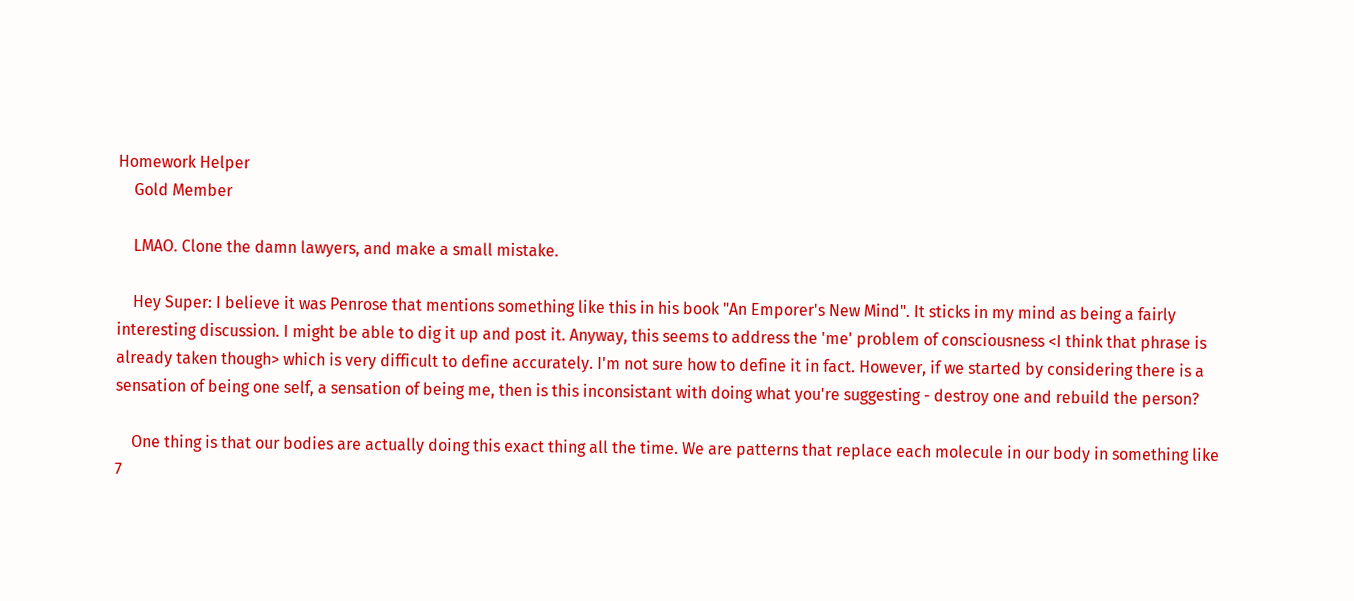Homework Helper
    Gold Member

    LMAO. Clone the damn lawyers, and make a small mistake.

    Hey Super: I believe it was Penrose that mentions something like this in his book "An Emporer's New Mind". It sticks in my mind as being a fairly interesting discussion. I might be able to dig it up and post it. Anyway, this seems to address the 'me' problem of consciousness <I think that phrase is already taken though> which is very difficult to define accurately. I'm not sure how to define it in fact. However, if we started by considering there is a sensation of being one self, a sensation of being me, then is this inconsistant with doing what you're suggesting - destroy one and rebuild the person?

    One thing is that our bodies are actually doing this exact thing all the time. We are patterns that replace each molecule in our body in something like 7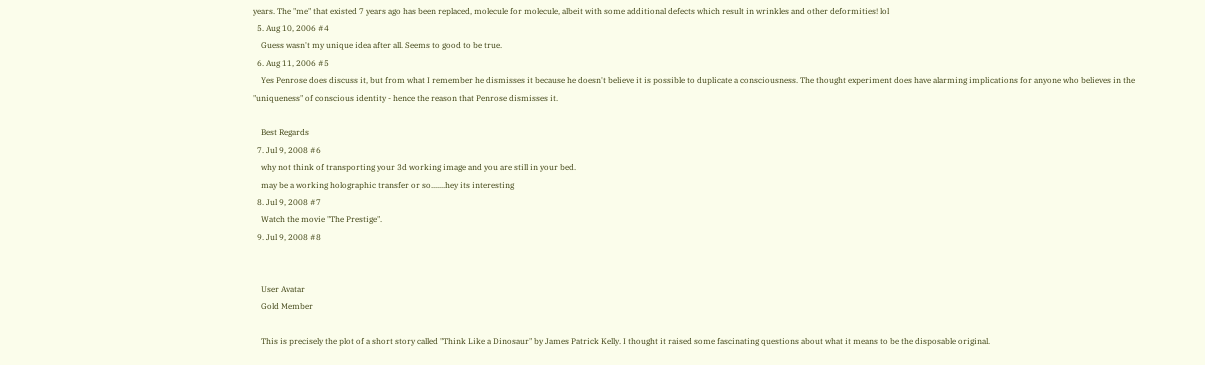years. The "me" that existed 7 years ago has been replaced, molecule for molecule, albeit with some additional defects which result in wrinkles and other deformities! lol
  5. Aug 10, 2006 #4
    Guess wasn't my unique idea after all. Seems to good to be true.
  6. Aug 11, 2006 #5
    Yes Penrose does discuss it, but from what I remember he dismisses it because he doesn't believe it is possible to duplicate a consciousness. The thought experiment does have alarming implications for anyone who believes in the "uniqueness" of conscious identity - hence the reason that Penrose dismisses it.

    Best Regards
  7. Jul 9, 2008 #6
    why not think of transporting your 3d working image and you are still in your bed.
    may be a working holographic transfer or so.......hey its interesting
  8. Jul 9, 2008 #7
    Watch the movie "The Prestige".
  9. Jul 9, 2008 #8


    User Avatar
    Gold Member

    This is precisely the plot of a short story called "Think Like a Dinosaur" by James Patrick Kelly. I thought it raised some fascinating questions about what it means to be the disposable original.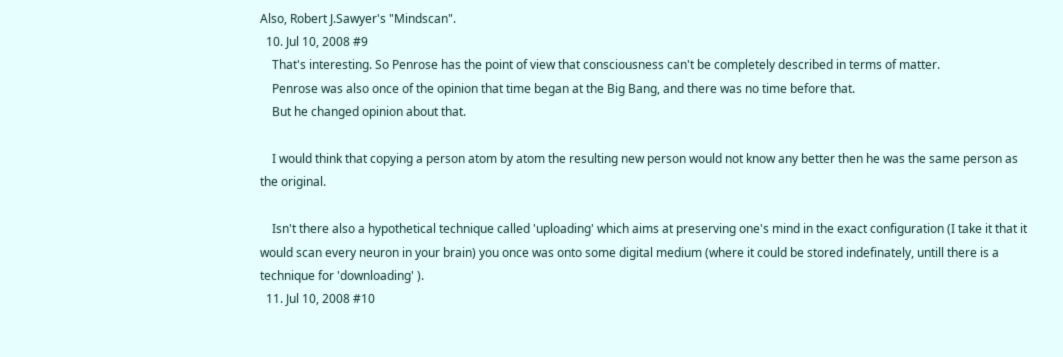Also, Robert J.Sawyer's "Mindscan".
  10. Jul 10, 2008 #9
    That's interesting. So Penrose has the point of view that consciousness can't be completely described in terms of matter.
    Penrose was also once of the opinion that time began at the Big Bang, and there was no time before that.
    But he changed opinion about that.

    I would think that copying a person atom by atom the resulting new person would not know any better then he was the same person as the original.

    Isn't there also a hypothetical technique called 'uploading' which aims at preserving one's mind in the exact configuration (I take it that it would scan every neuron in your brain) you once was onto some digital medium (where it could be stored indefinately, untill there is a technique for 'downloading' ).
  11. Jul 10, 2008 #10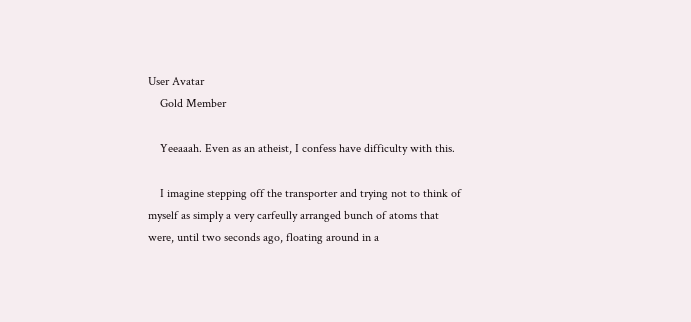User Avatar
    Gold Member

    Yeeaaah. Even as an atheist, I confess have difficulty with this.

    I imagine stepping off the transporter and trying not to think of myself as simply a very carfeully arranged bunch of atoms that were, until two seconds ago, floating around in a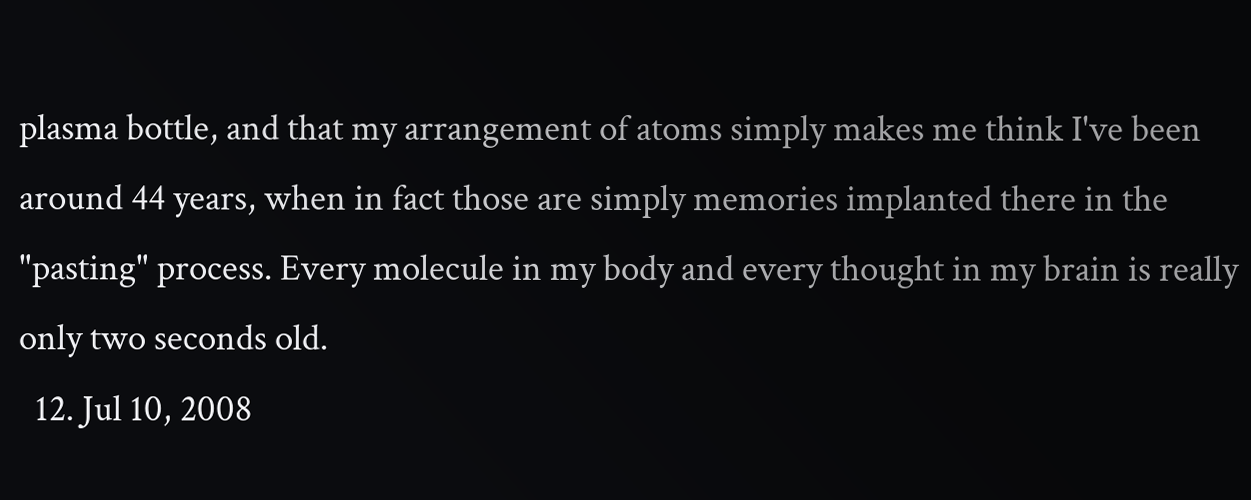plasma bottle, and that my arrangement of atoms simply makes me think I've been around 44 years, when in fact those are simply memories implanted there in the "pasting" process. Every molecule in my body and every thought in my brain is really only two seconds old.
  12. Jul 10, 2008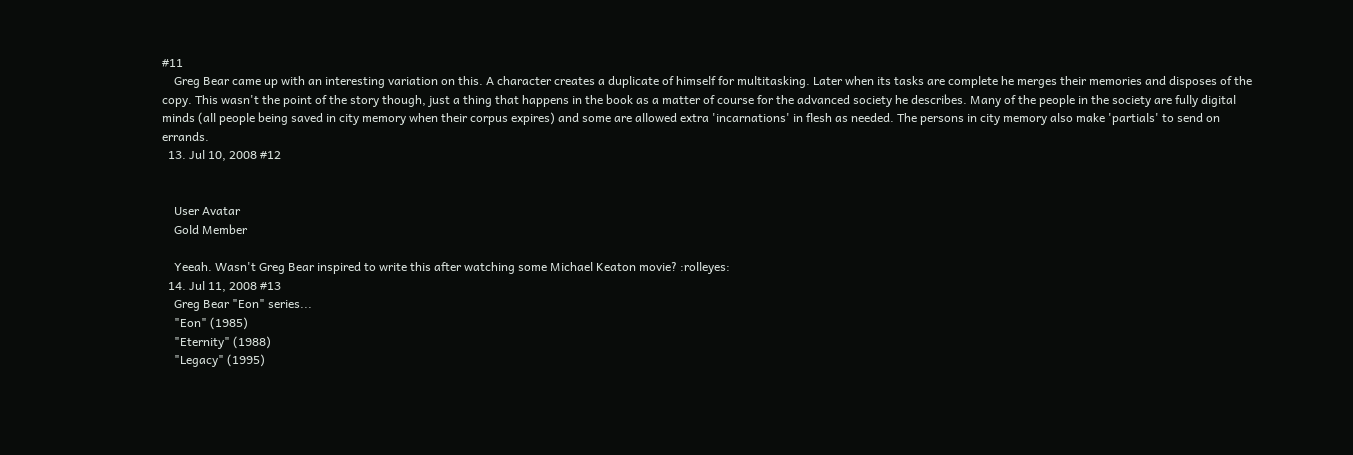#11
    Greg Bear came up with an interesting variation on this. A character creates a duplicate of himself for multitasking. Later when its tasks are complete he merges their memories and disposes of the copy. This wasn't the point of the story though, just a thing that happens in the book as a matter of course for the advanced society he describes. Many of the people in the society are fully digital minds (all people being saved in city memory when their corpus expires) and some are allowed extra 'incarnations' in flesh as needed. The persons in city memory also make 'partials' to send on errands.
  13. Jul 10, 2008 #12


    User Avatar
    Gold Member

    Yeeah. Wasn't Greg Bear inspired to write this after watching some Michael Keaton movie? :rolleyes:
  14. Jul 11, 2008 #13
    Greg Bear "Eon" series...
    "Eon" (1985)
    "Eternity" (1988)
    "Legacy" (1995)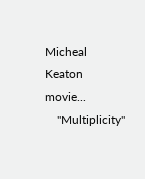Micheal Keaton movie...
    "Multiplicity"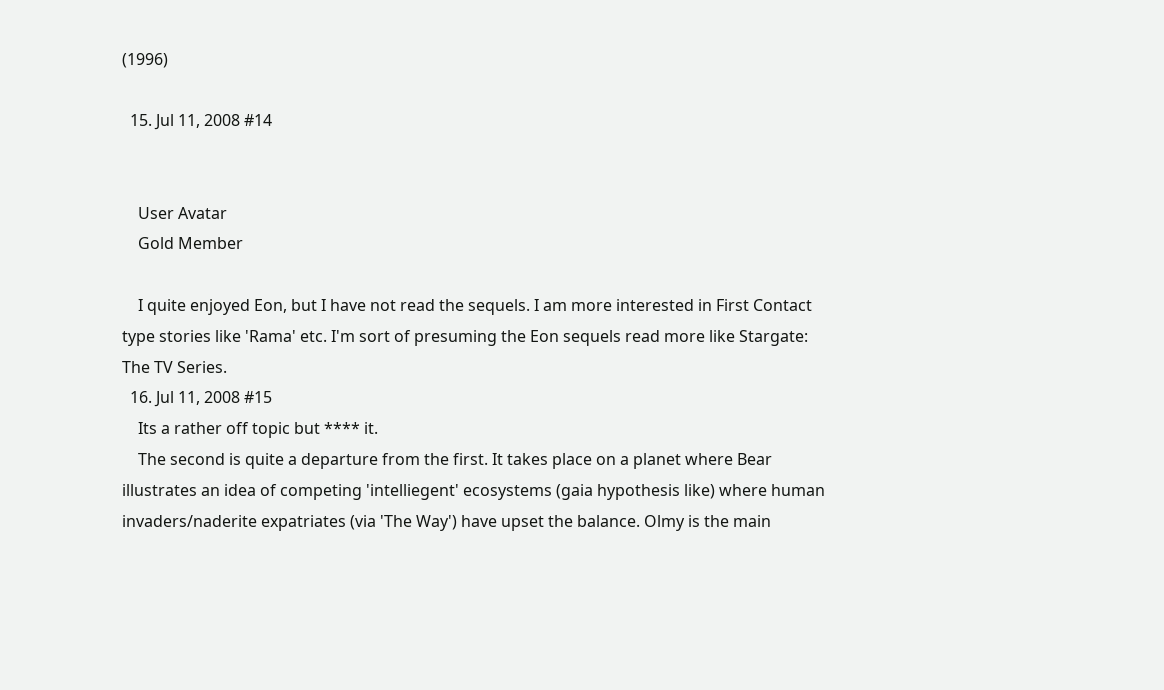(1996)

  15. Jul 11, 2008 #14


    User Avatar
    Gold Member

    I quite enjoyed Eon, but I have not read the sequels. I am more interested in First Contact type stories like 'Rama' etc. I'm sort of presuming the Eon sequels read more like Stargate: The TV Series.
  16. Jul 11, 2008 #15
    Its a rather off topic but **** it.
    The second is quite a departure from the first. It takes place on a planet where Bear illustrates an idea of competing 'intelliegent' ecosystems (gaia hypothesis like) where human invaders/naderite expatriates (via 'The Way') have upset the balance. Olmy is the main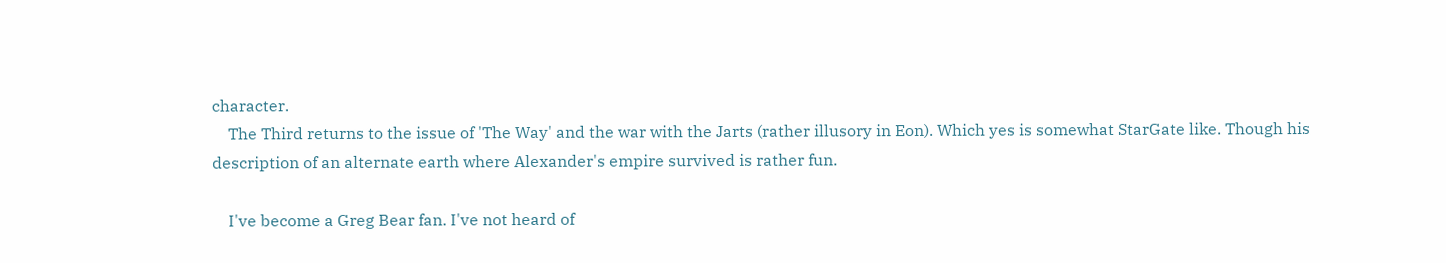character.
    The Third returns to the issue of 'The Way' and the war with the Jarts (rather illusory in Eon). Which yes is somewhat StarGate like. Though his description of an alternate earth where Alexander's empire survived is rather fun.

    I've become a Greg Bear fan. I've not heard of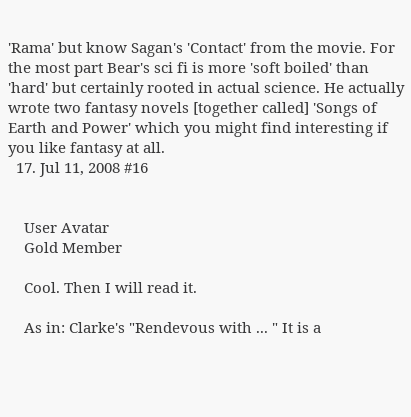'Rama' but know Sagan's 'Contact' from the movie. For the most part Bear's sci fi is more 'soft boiled' than 'hard' but certainly rooted in actual science. He actually wrote two fantasy novels [together called] 'Songs of Earth and Power' which you might find interesting if you like fantasy at all.
  17. Jul 11, 2008 #16


    User Avatar
    Gold Member

    Cool. Then I will read it.

    As in: Clarke's "Rendevous with ... " It is a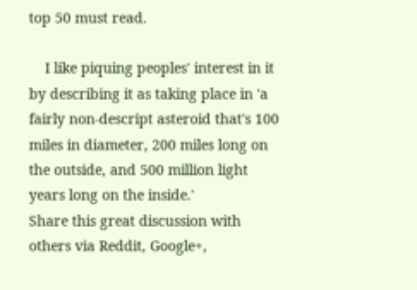top 50 must read.

    I like piquing peoples' interest in it by describing it as taking place in 'a fairly non-descript asteroid that's 100 miles in diameter, 200 miles long on the outside, and 500 million light years long on the inside.'
Share this great discussion with others via Reddit, Google+,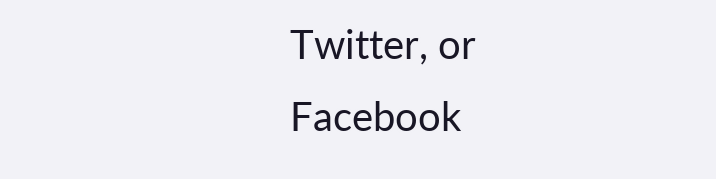Twitter, or Facebook